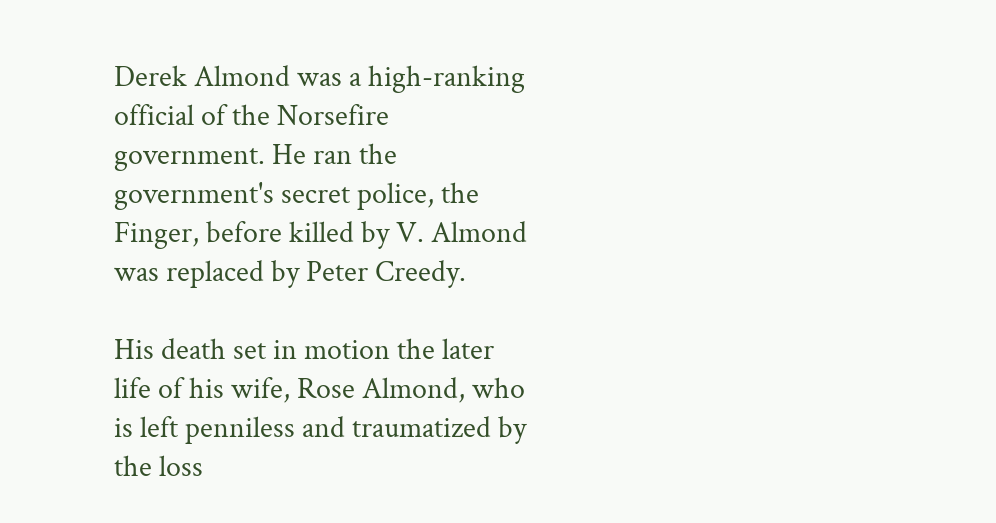Derek Almond was a high-ranking official of the Norsefire government. He ran the government's secret police, the Finger, before killed by V. Almond was replaced by Peter Creedy.

His death set in motion the later life of his wife, Rose Almond, who is left penniless and traumatized by the loss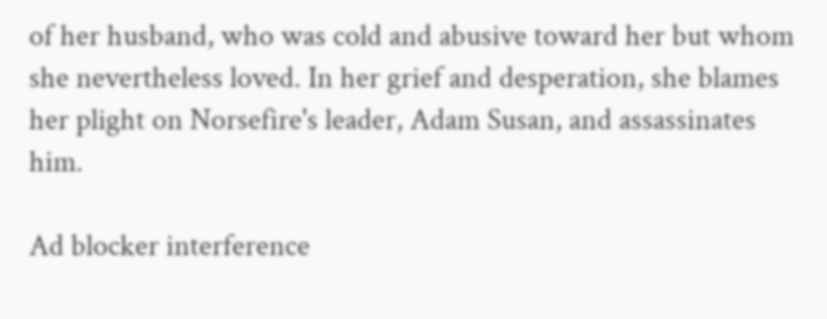of her husband, who was cold and abusive toward her but whom she nevertheless loved. In her grief and desperation, she blames her plight on Norsefire's leader, Adam Susan, and assassinates him.

Ad blocker interference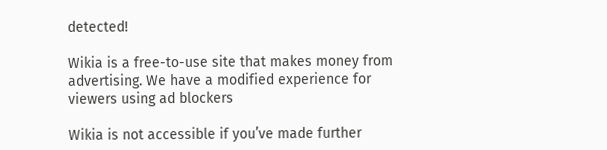detected!

Wikia is a free-to-use site that makes money from advertising. We have a modified experience for viewers using ad blockers

Wikia is not accessible if you’ve made further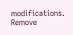modifications. Remove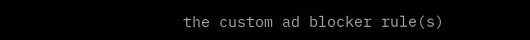the custom ad blocker rule(s)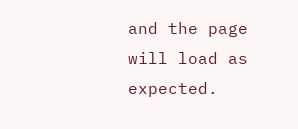and the page will load as expected.